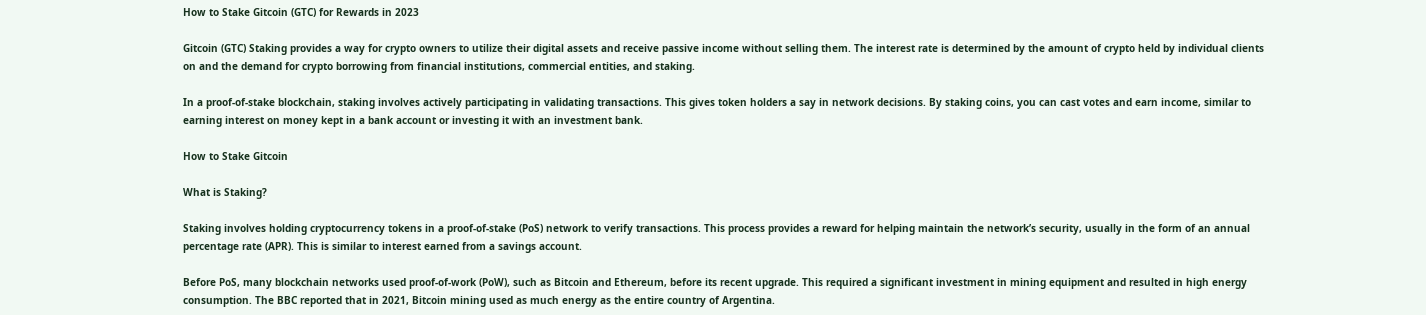How to Stake Gitcoin (GTC) for Rewards in 2023

Gitcoin (GTC) Staking provides a way for crypto owners to utilize their digital assets and receive passive income without selling them. The interest rate is determined by the amount of crypto held by individual clients on and the demand for crypto borrowing from financial institutions, commercial entities, and staking.

In a proof-of-stake blockchain, staking involves actively participating in validating transactions. This gives token holders a say in network decisions. By staking coins, you can cast votes and earn income, similar to earning interest on money kept in a bank account or investing it with an investment bank.

How to Stake Gitcoin

What is Staking?

Staking involves holding cryptocurrency tokens in a proof-of-stake (PoS) network to verify transactions. This process provides a reward for helping maintain the network’s security, usually in the form of an annual percentage rate (APR). This is similar to interest earned from a savings account.

Before PoS, many blockchain networks used proof-of-work (PoW), such as Bitcoin and Ethereum, before its recent upgrade. This required a significant investment in mining equipment and resulted in high energy consumption. The BBC reported that in 2021, Bitcoin mining used as much energy as the entire country of Argentina.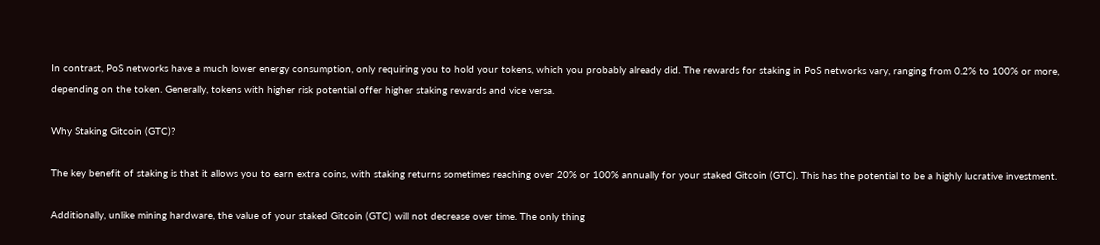In contrast, PoS networks have a much lower energy consumption, only requiring you to hold your tokens, which you probably already did. The rewards for staking in PoS networks vary, ranging from 0.2% to 100% or more, depending on the token. Generally, tokens with higher risk potential offer higher staking rewards and vice versa.

Why Staking Gitcoin (GTC)?

The key benefit of staking is that it allows you to earn extra coins, with staking returns sometimes reaching over 20% or 100% annually for your staked Gitcoin (GTC). This has the potential to be a highly lucrative investment.

Additionally, unlike mining hardware, the value of your staked Gitcoin (GTC) will not decrease over time. The only thing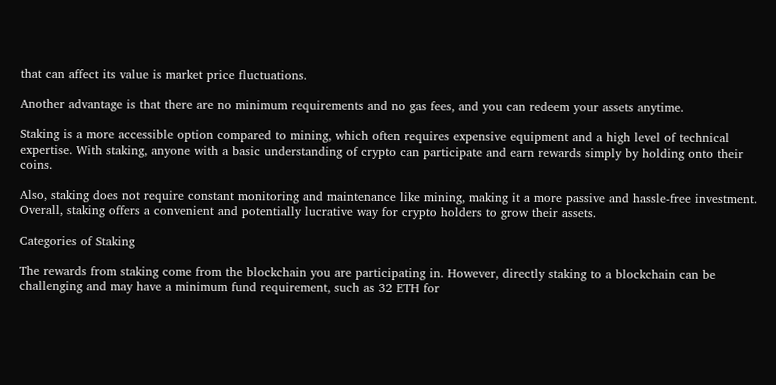that can affect its value is market price fluctuations.

Another advantage is that there are no minimum requirements and no gas fees, and you can redeem your assets anytime.

Staking is a more accessible option compared to mining, which often requires expensive equipment and a high level of technical expertise. With staking, anyone with a basic understanding of crypto can participate and earn rewards simply by holding onto their coins.

Also, staking does not require constant monitoring and maintenance like mining, making it a more passive and hassle-free investment. Overall, staking offers a convenient and potentially lucrative way for crypto holders to grow their assets.

Categories of Staking

The rewards from staking come from the blockchain you are participating in. However, directly staking to a blockchain can be challenging and may have a minimum fund requirement, such as 32 ETH for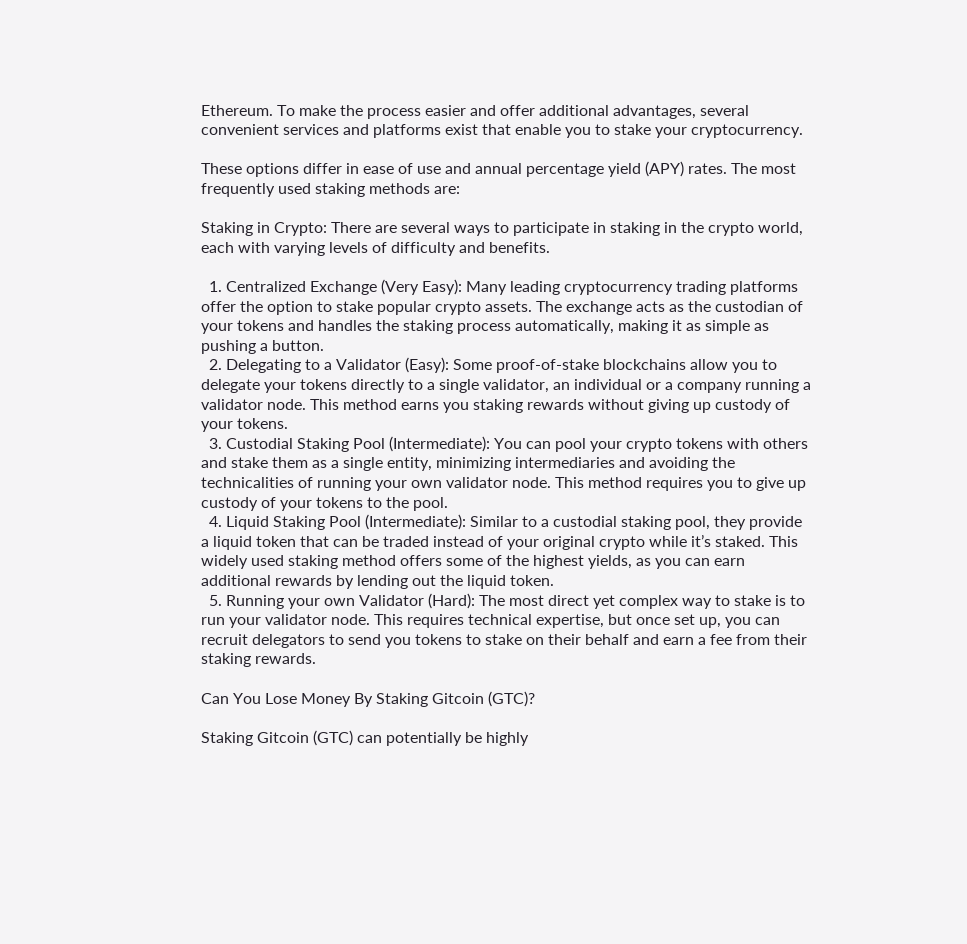Ethereum. To make the process easier and offer additional advantages, several convenient services and platforms exist that enable you to stake your cryptocurrency.

These options differ in ease of use and annual percentage yield (APY) rates. The most frequently used staking methods are:

Staking in Crypto: There are several ways to participate in staking in the crypto world, each with varying levels of difficulty and benefits.

  1. Centralized Exchange (Very Easy): Many leading cryptocurrency trading platforms offer the option to stake popular crypto assets. The exchange acts as the custodian of your tokens and handles the staking process automatically, making it as simple as pushing a button.
  2. Delegating to a Validator (Easy): Some proof-of-stake blockchains allow you to delegate your tokens directly to a single validator, an individual or a company running a validator node. This method earns you staking rewards without giving up custody of your tokens.
  3. Custodial Staking Pool (Intermediate): You can pool your crypto tokens with others and stake them as a single entity, minimizing intermediaries and avoiding the technicalities of running your own validator node. This method requires you to give up custody of your tokens to the pool.
  4. Liquid Staking Pool (Intermediate): Similar to a custodial staking pool, they provide a liquid token that can be traded instead of your original crypto while it’s staked. This widely used staking method offers some of the highest yields, as you can earn additional rewards by lending out the liquid token.
  5. Running your own Validator (Hard): The most direct yet complex way to stake is to run your validator node. This requires technical expertise, but once set up, you can recruit delegators to send you tokens to stake on their behalf and earn a fee from their staking rewards.

Can You Lose Money By Staking Gitcoin (GTC)?

Staking Gitcoin (GTC) can potentially be highly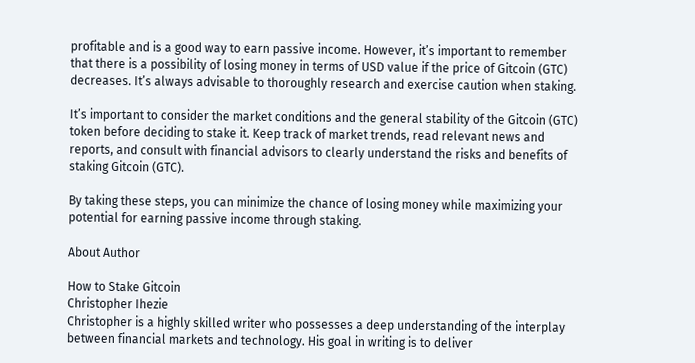profitable and is a good way to earn passive income. However, it’s important to remember that there is a possibility of losing money in terms of USD value if the price of Gitcoin (GTC) decreases. It’s always advisable to thoroughly research and exercise caution when staking.

It’s important to consider the market conditions and the general stability of the Gitcoin (GTC) token before deciding to stake it. Keep track of market trends, read relevant news and reports, and consult with financial advisors to clearly understand the risks and benefits of staking Gitcoin (GTC).

By taking these steps, you can minimize the chance of losing money while maximizing your potential for earning passive income through staking.

About Author

How to Stake Gitcoin
Christopher Ihezie
Christopher is a highly skilled writer who possesses a deep understanding of the interplay between financial markets and technology. His goal in writing is to deliver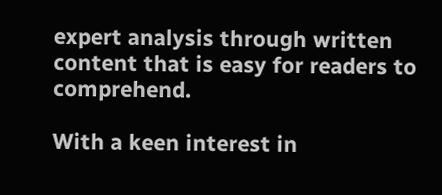expert analysis through written content that is easy for readers to comprehend.

With a keen interest in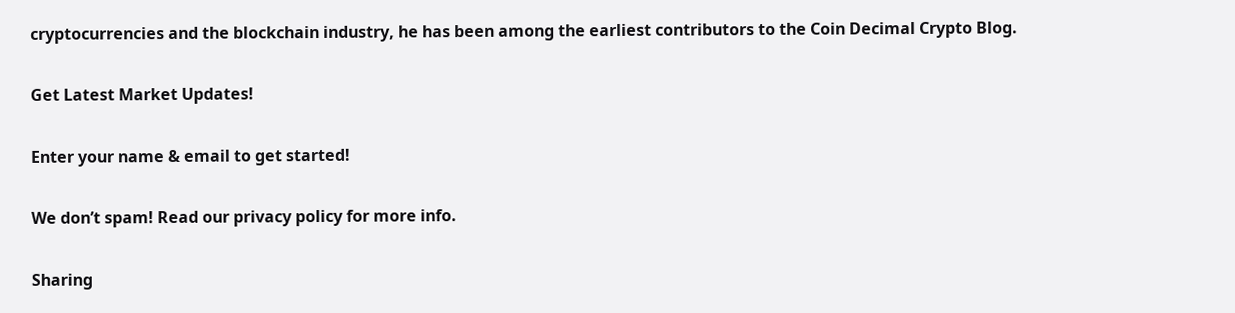cryptocurrencies and the blockchain industry, he has been among the earliest contributors to the Coin Decimal Crypto Blog.

Get Latest Market Updates!

Enter your name & email to get started!

We don’t spam! Read our privacy policy for more info.

Sharing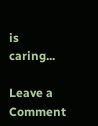is caring...

Leave a Comment